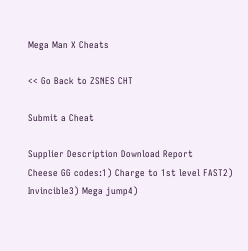Mega Man X Cheats

<< Go Back to ZSNES CHT

Submit a Cheat

Supplier Description Download Report
Cheese GG codes:1) Charge to 1st level FAST2) Invincible3) Mega jump4)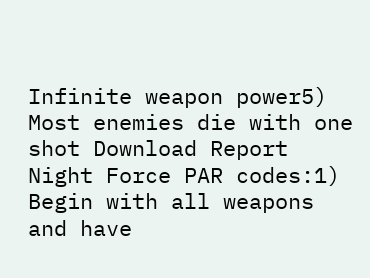Infinite weapon power5) Most enemies die with one shot Download Report
Night Force PAR codes:1) Begin with all weapons and have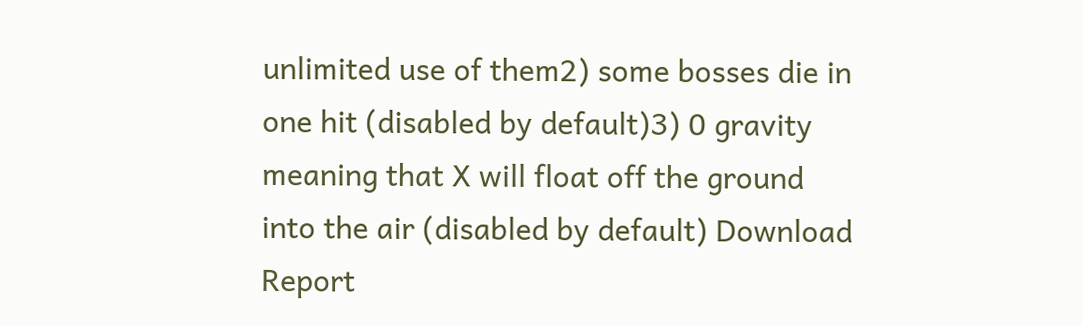unlimited use of them2) some bosses die in one hit (disabled by default)3) 0 gravity meaning that X will float off the ground into the air (disabled by default) Download Report